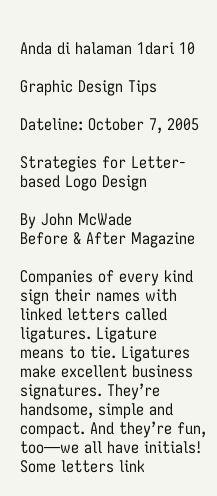Anda di halaman 1dari 10

Graphic Design Tips

Dateline: October 7, 2005

Strategies for Letter-based Logo Design

By John McWade
Before & After Magazine

Companies of every kind sign their names with linked letters called ligatures. Ligature
means to tie. Ligatures make excellent business signatures. They’re handsome, simple and
compact. And they’re fun, too—we all have initials! Some letters link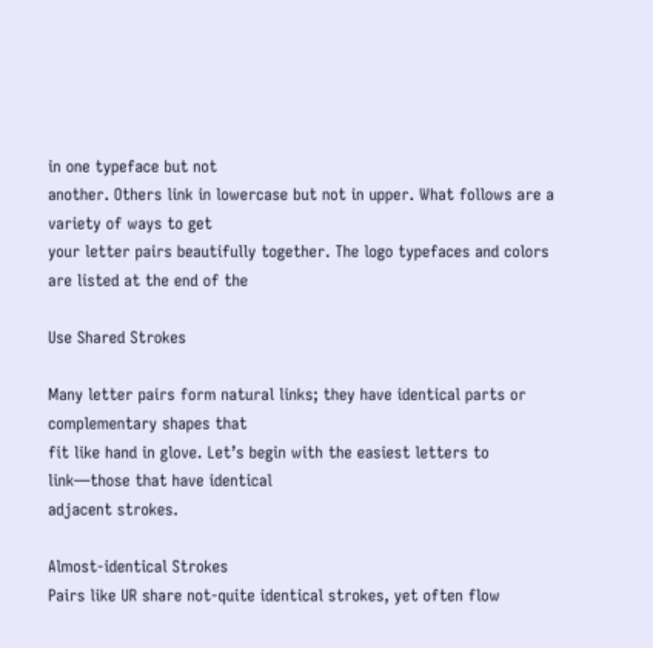in one typeface but not
another. Others link in lowercase but not in upper. What follows are a variety of ways to get
your letter pairs beautifully together. The logo typefaces and colors are listed at the end of the

Use Shared Strokes

Many letter pairs form natural links; they have identical parts or complementary shapes that
fit like hand in glove. Let’s begin with the easiest letters to link—those that have identical
adjacent strokes.

Almost-identical Strokes
Pairs like UR share not-quite identical strokes, yet often flow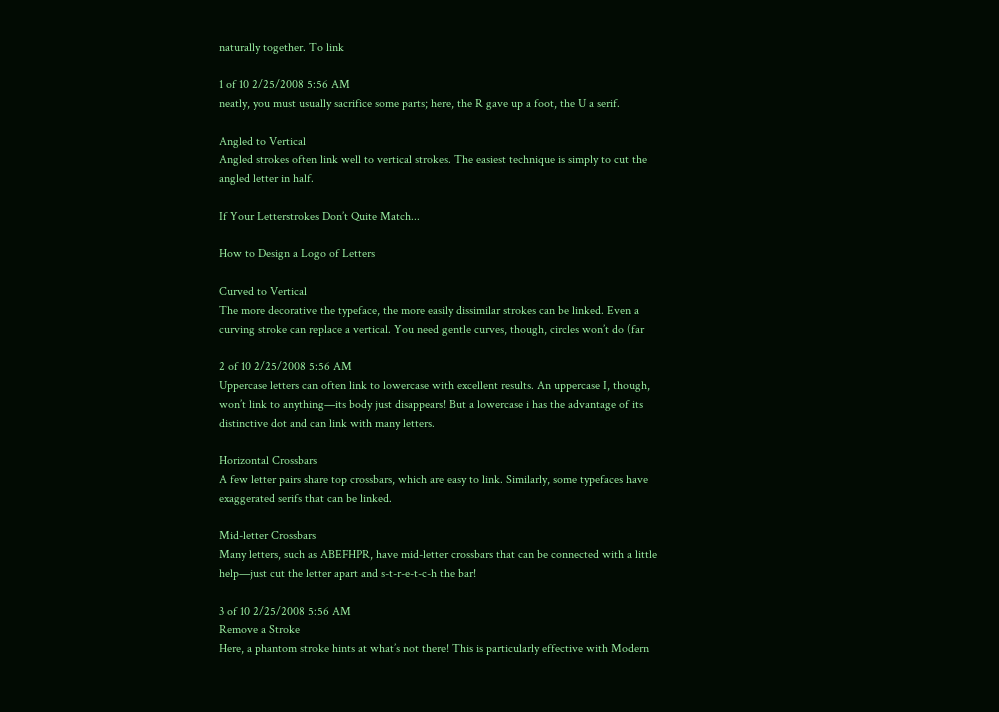naturally together. To link

1 of 10 2/25/2008 5:56 AM
neatly, you must usually sacrifice some parts; here, the R gave up a foot, the U a serif.

Angled to Vertical
Angled strokes often link well to vertical strokes. The easiest technique is simply to cut the
angled letter in half.

If Your Letterstrokes Don’t Quite Match...

How to Design a Logo of Letters

Curved to Vertical
The more decorative the typeface, the more easily dissimilar strokes can be linked. Even a
curving stroke can replace a vertical. You need gentle curves, though, circles won’t do (far

2 of 10 2/25/2008 5:56 AM
Uppercase letters can often link to lowercase with excellent results. An uppercase I, though,
won’t link to anything—its body just disappears! But a lowercase i has the advantage of its
distinctive dot and can link with many letters.

Horizontal Crossbars
A few letter pairs share top crossbars, which are easy to link. Similarly, some typefaces have
exaggerated serifs that can be linked.

Mid-letter Crossbars
Many letters, such as ABEFHPR, have mid-letter crossbars that can be connected with a little
help—just cut the letter apart and s-t-r-e-t-c-h the bar!

3 of 10 2/25/2008 5:56 AM
Remove a Stroke
Here, a phantom stroke hints at what’s not there! This is particularly effective with Modern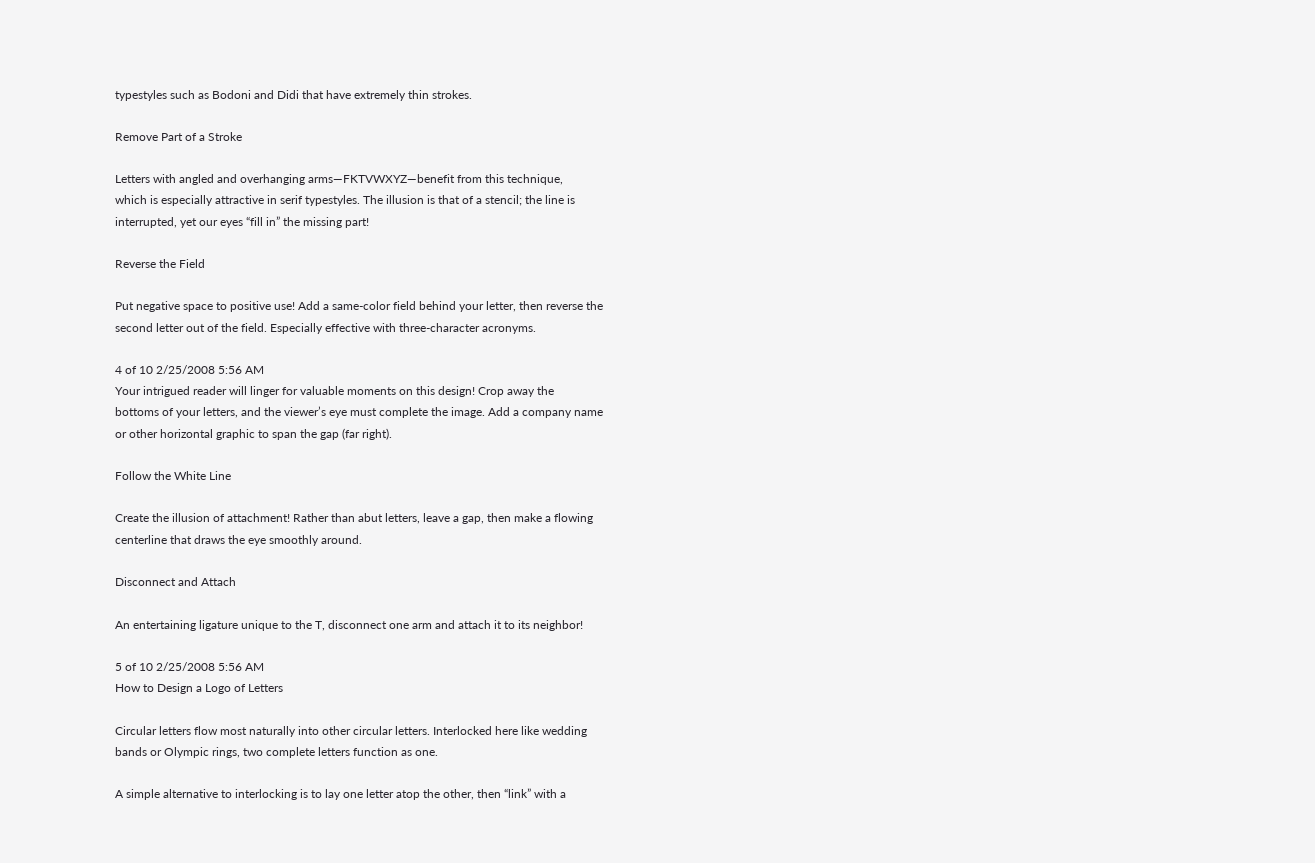typestyles such as Bodoni and Didi that have extremely thin strokes.

Remove Part of a Stroke

Letters with angled and overhanging arms—FKTVWXYZ—benefit from this technique,
which is especially attractive in serif typestyles. The illusion is that of a stencil; the line is
interrupted, yet our eyes “fill in” the missing part!

Reverse the Field

Put negative space to positive use! Add a same-color field behind your letter, then reverse the
second letter out of the field. Especially effective with three-character acronyms.

4 of 10 2/25/2008 5:56 AM
Your intrigued reader will linger for valuable moments on this design! Crop away the
bottoms of your letters, and the viewer’s eye must complete the image. Add a company name
or other horizontal graphic to span the gap (far right).

Follow the White Line

Create the illusion of attachment! Rather than abut letters, leave a gap, then make a flowing
centerline that draws the eye smoothly around.

Disconnect and Attach

An entertaining ligature unique to the T, disconnect one arm and attach it to its neighbor!

5 of 10 2/25/2008 5:56 AM
How to Design a Logo of Letters

Circular letters flow most naturally into other circular letters. Interlocked here like wedding
bands or Olympic rings, two complete letters function as one.

A simple alternative to interlocking is to lay one letter atop the other, then “link” with a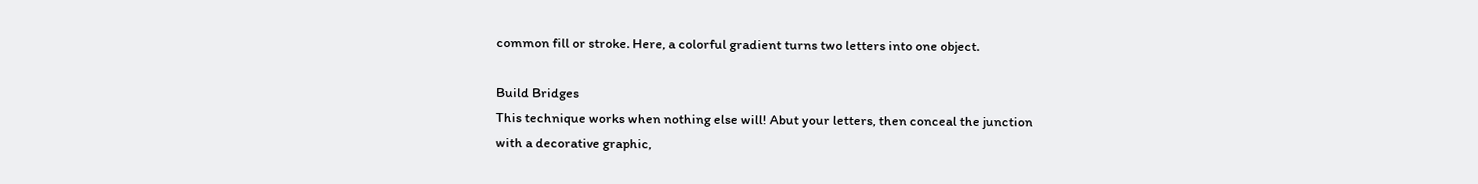common fill or stroke. Here, a colorful gradient turns two letters into one object.

Build Bridges
This technique works when nothing else will! Abut your letters, then conceal the junction
with a decorative graphic,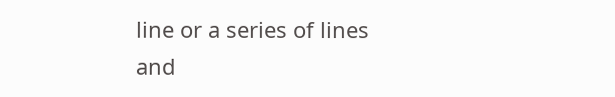line or a series of lines and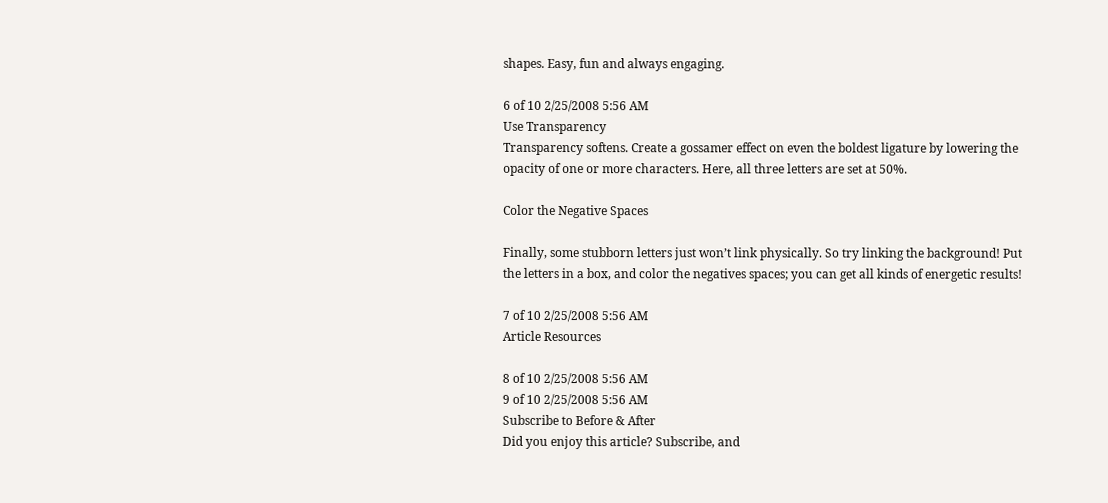shapes. Easy, fun and always engaging.

6 of 10 2/25/2008 5:56 AM
Use Transparency
Transparency softens. Create a gossamer effect on even the boldest ligature by lowering the
opacity of one or more characters. Here, all three letters are set at 50%.

Color the Negative Spaces

Finally, some stubborn letters just won’t link physically. So try linking the background! Put
the letters in a box, and color the negatives spaces; you can get all kinds of energetic results!

7 of 10 2/25/2008 5:56 AM
Article Resources

8 of 10 2/25/2008 5:56 AM
9 of 10 2/25/2008 5:56 AM
Subscribe to Before & After
Did you enjoy this article? Subscribe, and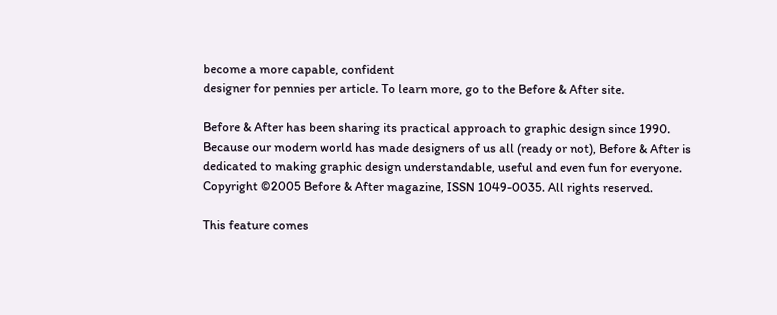become a more capable, confident
designer for pennies per article. To learn more, go to the Before & After site.

Before & After has been sharing its practical approach to graphic design since 1990.
Because our modern world has made designers of us all (ready or not), Before & After is
dedicated to making graphic design understandable, useful and even fun for everyone.
Copyright ©2005 Before & After magazine, ISSN 1049-0035. All rights reserved.

This feature comes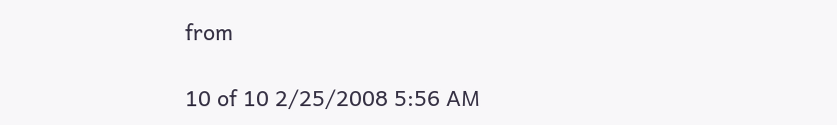from

10 of 10 2/25/2008 5:56 AM